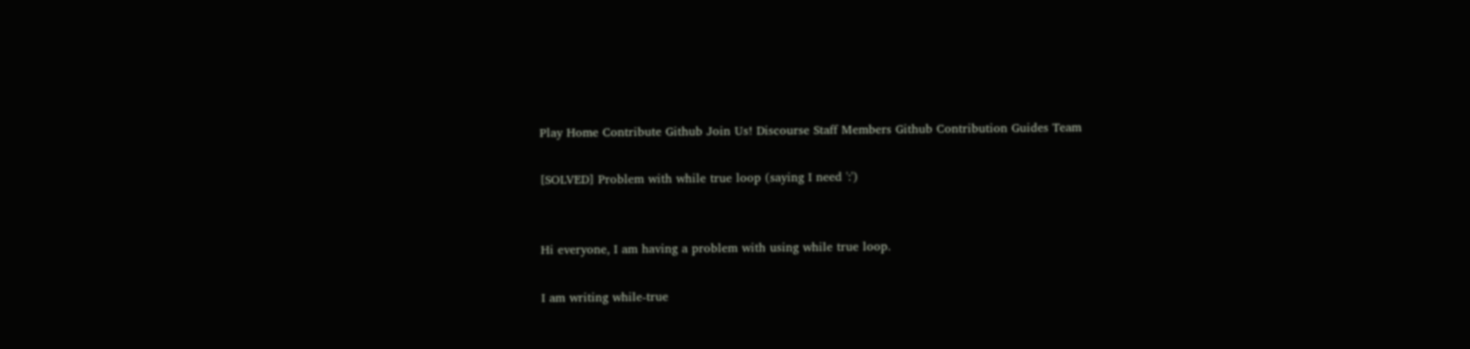Play Home Contribute Github Join Us! Discourse Staff Members Github Contribution Guides Team

[SOLVED] Problem with while true loop (saying I need ':')


Hi everyone, I am having a problem with using while true loop.

I am writing while-true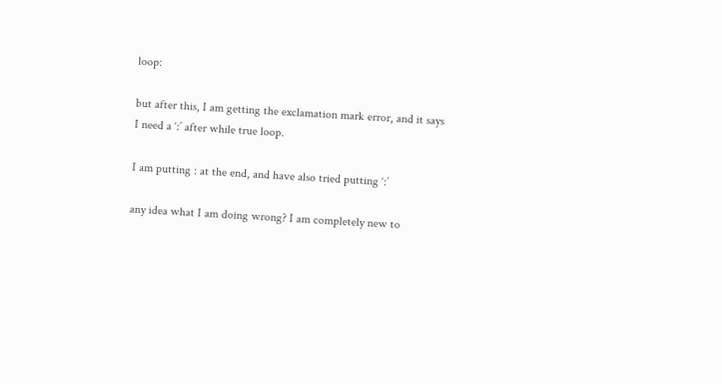loop:

but after this, I am getting the exclamation mark error, and it says I need a ‘:’ after while true loop.

I am putting : at the end, and have also tried putting ‘:’

any idea what I am doing wrong? I am completely new to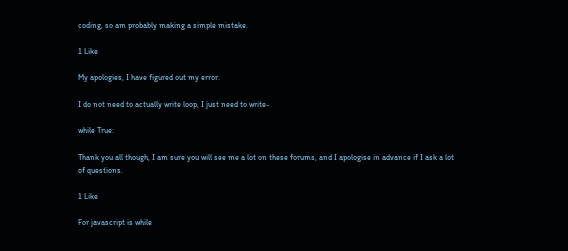coding, so am probably making a simple mistake.

1 Like

My apologies, I have figured out my error.

I do not need to actually write loop, I just need to write-

while True:

Thank you all though, I am sure you will see me a lot on these forums, and I apologise in advance if I ask a lot of questions.

1 Like

For javascript is while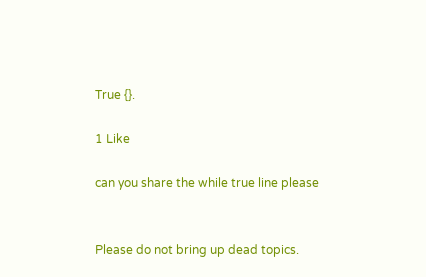True {}.

1 Like

can you share the while true line please


Please do not bring up dead topics.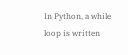In Python, a while loop is written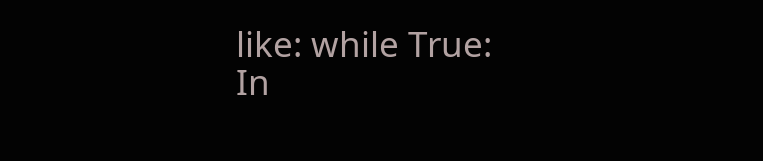like: while True:
In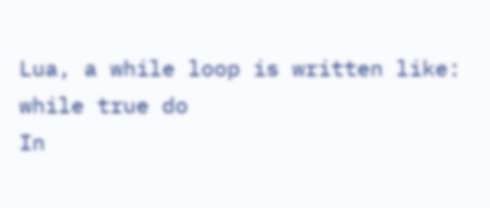Lua, a while loop is written like: while true do
In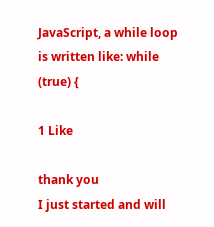JavaScript, a while loop is written like: while (true) {

1 Like

thank you
I just started and will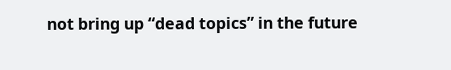not bring up “dead topics” in the future